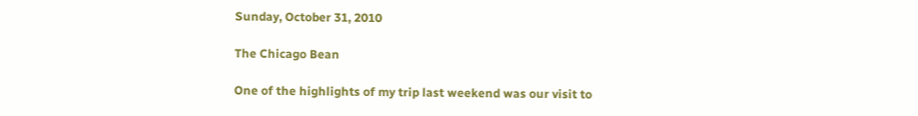Sunday, October 31, 2010

The Chicago Bean

One of the highlights of my trip last weekend was our visit to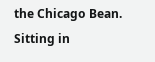the Chicago Bean. Sitting in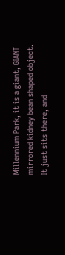Millennium Park, it is a giant, GIANT mirrored kidney bean shaped object. It just sits there, and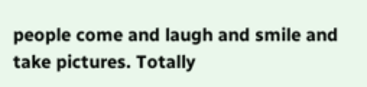people come and laugh and smile and take pictures. Totally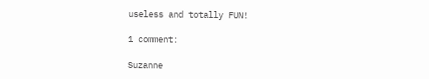useless and totally FUN!

1 comment:

Suzanne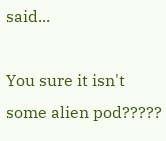said...

You sure it isn't some alien pod?????